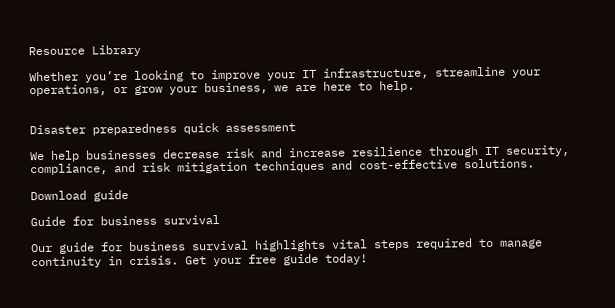Resource Library

Whether you’re looking to improve your IT infrastructure, streamline your operations, or grow your business, we are here to help.


Disaster preparedness quick assessment

We help businesses decrease risk and increase resilience through IT security, compliance, and risk mitigation techniques and cost-effective solutions.

Download guide

Guide for business survival

Our guide for business survival highlights vital steps required to manage continuity in crisis. Get your free guide today!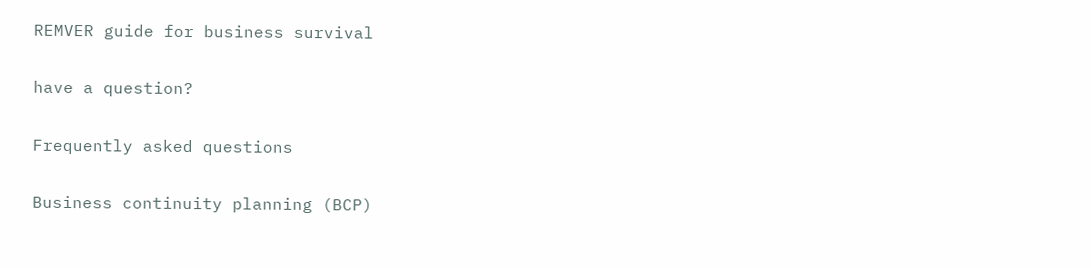REMVER guide for business survival

have a question?

Frequently asked questions

Business continuity planning (BCP)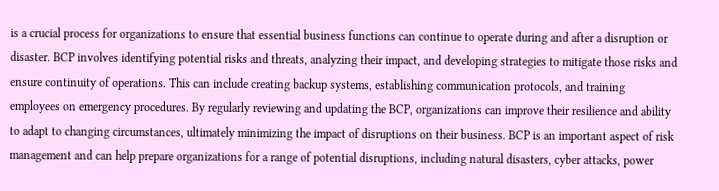is a crucial process for organizations to ensure that essential business functions can continue to operate during and after a disruption or disaster. BCP involves identifying potential risks and threats, analyzing their impact, and developing strategies to mitigate those risks and ensure continuity of operations. This can include creating backup systems, establishing communication protocols, and training employees on emergency procedures. By regularly reviewing and updating the BCP, organizations can improve their resilience and ability to adapt to changing circumstances, ultimately minimizing the impact of disruptions on their business. BCP is an important aspect of risk management and can help prepare organizations for a range of potential disruptions, including natural disasters, cyber attacks, power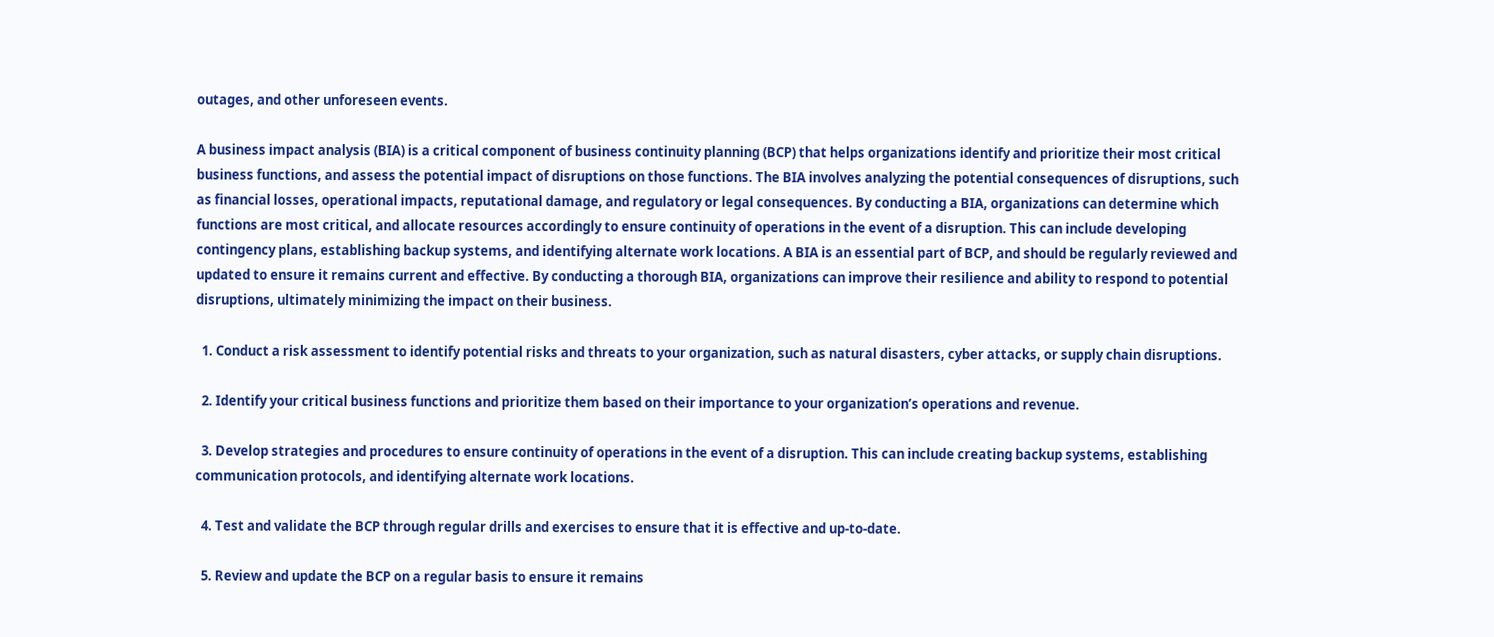outages, and other unforeseen events.

A business impact analysis (BIA) is a critical component of business continuity planning (BCP) that helps organizations identify and prioritize their most critical business functions, and assess the potential impact of disruptions on those functions. The BIA involves analyzing the potential consequences of disruptions, such as financial losses, operational impacts, reputational damage, and regulatory or legal consequences. By conducting a BIA, organizations can determine which functions are most critical, and allocate resources accordingly to ensure continuity of operations in the event of a disruption. This can include developing contingency plans, establishing backup systems, and identifying alternate work locations. A BIA is an essential part of BCP, and should be regularly reviewed and updated to ensure it remains current and effective. By conducting a thorough BIA, organizations can improve their resilience and ability to respond to potential disruptions, ultimately minimizing the impact on their business.

  1. Conduct a risk assessment to identify potential risks and threats to your organization, such as natural disasters, cyber attacks, or supply chain disruptions.

  2. Identify your critical business functions and prioritize them based on their importance to your organization’s operations and revenue.

  3. Develop strategies and procedures to ensure continuity of operations in the event of a disruption. This can include creating backup systems, establishing communication protocols, and identifying alternate work locations.

  4. Test and validate the BCP through regular drills and exercises to ensure that it is effective and up-to-date.

  5. Review and update the BCP on a regular basis to ensure it remains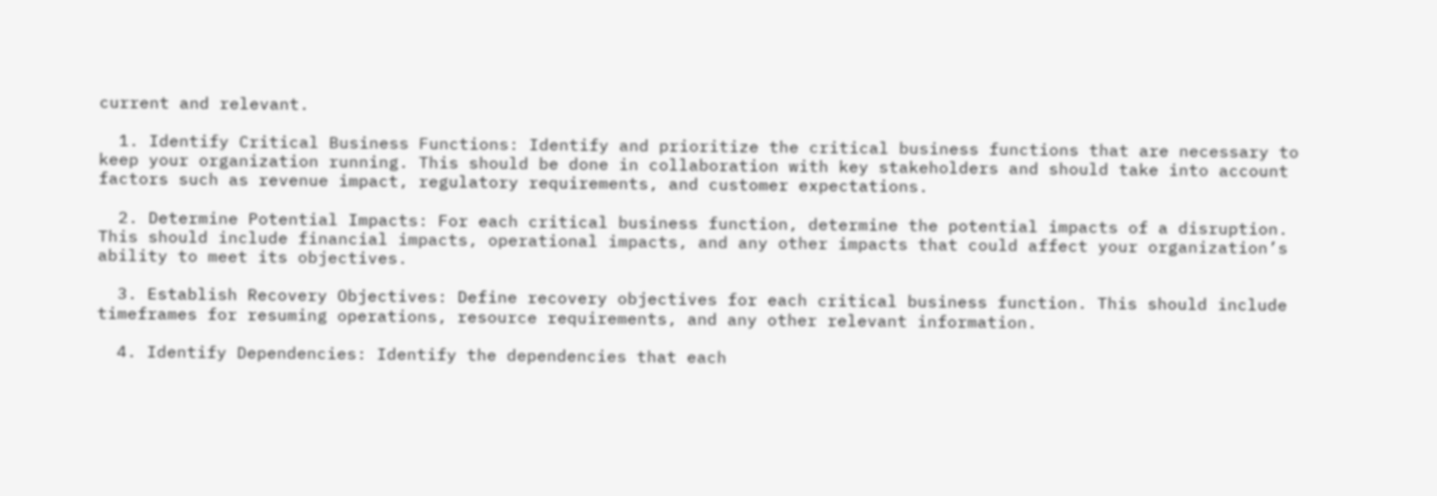current and relevant.

  1. Identify Critical Business Functions: Identify and prioritize the critical business functions that are necessary to keep your organization running. This should be done in collaboration with key stakeholders and should take into account factors such as revenue impact, regulatory requirements, and customer expectations.

  2. Determine Potential Impacts: For each critical business function, determine the potential impacts of a disruption. This should include financial impacts, operational impacts, and any other impacts that could affect your organization’s ability to meet its objectives.

  3. Establish Recovery Objectives: Define recovery objectives for each critical business function. This should include timeframes for resuming operations, resource requirements, and any other relevant information.

  4. Identify Dependencies: Identify the dependencies that each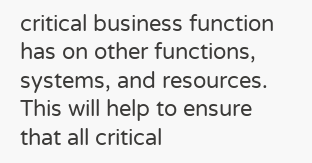critical business function has on other functions, systems, and resources. This will help to ensure that all critical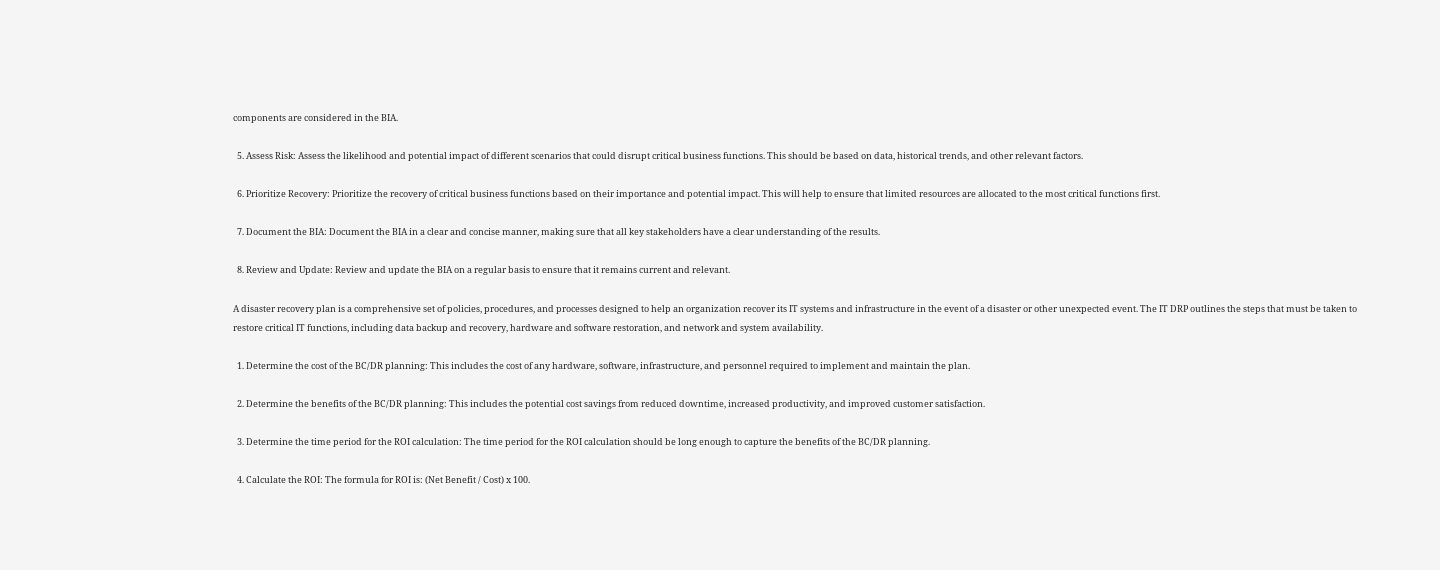components are considered in the BIA.

  5. Assess Risk: Assess the likelihood and potential impact of different scenarios that could disrupt critical business functions. This should be based on data, historical trends, and other relevant factors.

  6. Prioritize Recovery: Prioritize the recovery of critical business functions based on their importance and potential impact. This will help to ensure that limited resources are allocated to the most critical functions first.

  7. Document the BIA: Document the BIA in a clear and concise manner, making sure that all key stakeholders have a clear understanding of the results.

  8. Review and Update: Review and update the BIA on a regular basis to ensure that it remains current and relevant.

A disaster recovery plan is a comprehensive set of policies, procedures, and processes designed to help an organization recover its IT systems and infrastructure in the event of a disaster or other unexpected event. The IT DRP outlines the steps that must be taken to restore critical IT functions, including data backup and recovery, hardware and software restoration, and network and system availability.

  1. Determine the cost of the BC/DR planning: This includes the cost of any hardware, software, infrastructure, and personnel required to implement and maintain the plan.

  2. Determine the benefits of the BC/DR planning: This includes the potential cost savings from reduced downtime, increased productivity, and improved customer satisfaction.

  3. Determine the time period for the ROI calculation: The time period for the ROI calculation should be long enough to capture the benefits of the BC/DR planning.

  4. Calculate the ROI: The formula for ROI is: (Net Benefit / Cost) x 100.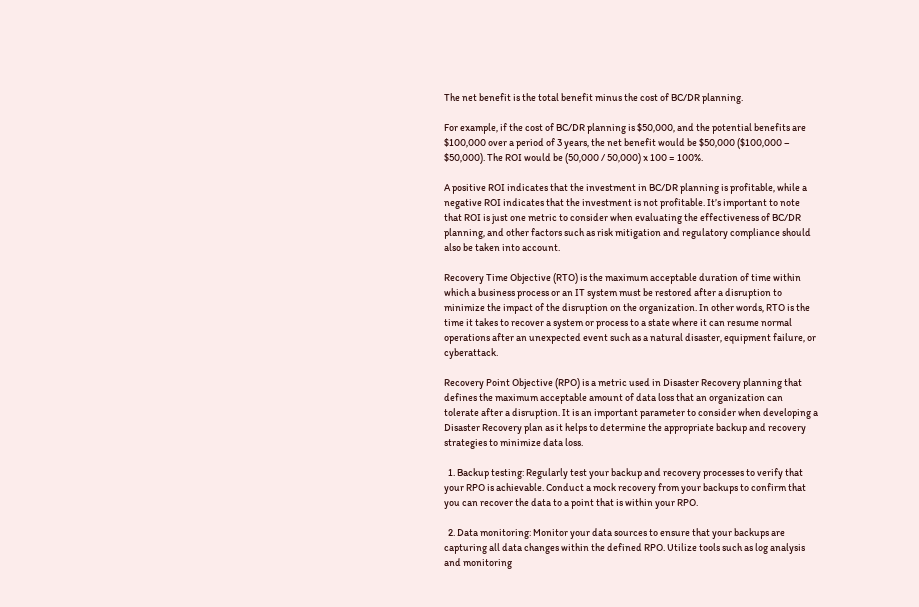The net benefit is the total benefit minus the cost of BC/DR planning.

For example, if the cost of BC/DR planning is $50,000, and the potential benefits are $100,000 over a period of 3 years, the net benefit would be $50,000 ($100,000 – $50,000). The ROI would be (50,000 / 50,000) x 100 = 100%.

A positive ROI indicates that the investment in BC/DR planning is profitable, while a negative ROI indicates that the investment is not profitable. It’s important to note that ROI is just one metric to consider when evaluating the effectiveness of BC/DR planning, and other factors such as risk mitigation and regulatory compliance should also be taken into account.

Recovery Time Objective (RTO) is the maximum acceptable duration of time within which a business process or an IT system must be restored after a disruption to minimize the impact of the disruption on the organization. In other words, RTO is the time it takes to recover a system or process to a state where it can resume normal operations after an unexpected event such as a natural disaster, equipment failure, or cyberattack.

Recovery Point Objective (RPO) is a metric used in Disaster Recovery planning that defines the maximum acceptable amount of data loss that an organization can tolerate after a disruption. It is an important parameter to consider when developing a Disaster Recovery plan as it helps to determine the appropriate backup and recovery strategies to minimize data loss.

  1. Backup testing: Regularly test your backup and recovery processes to verify that your RPO is achievable. Conduct a mock recovery from your backups to confirm that you can recover the data to a point that is within your RPO.

  2. Data monitoring: Monitor your data sources to ensure that your backups are capturing all data changes within the defined RPO. Utilize tools such as log analysis and monitoring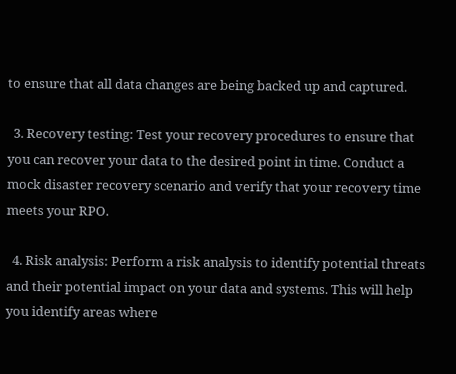to ensure that all data changes are being backed up and captured.

  3. Recovery testing: Test your recovery procedures to ensure that you can recover your data to the desired point in time. Conduct a mock disaster recovery scenario and verify that your recovery time meets your RPO.

  4. Risk analysis: Perform a risk analysis to identify potential threats and their potential impact on your data and systems. This will help you identify areas where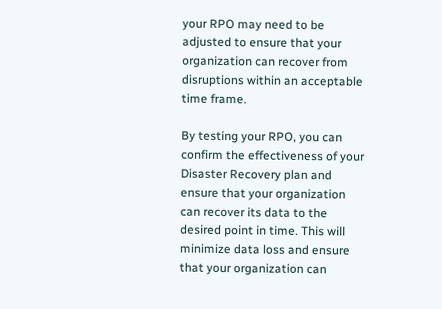your RPO may need to be adjusted to ensure that your organization can recover from disruptions within an acceptable time frame.

By testing your RPO, you can confirm the effectiveness of your Disaster Recovery plan and ensure that your organization can recover its data to the desired point in time. This will minimize data loss and ensure that your organization can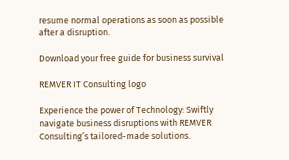resume normal operations as soon as possible after a disruption.

Download your free guide for business survival

REMVER IT Consulting logo

Experience the power of Technology: Swiftly navigate business disruptions with REMVER Consulting’s tailored-made solutions.